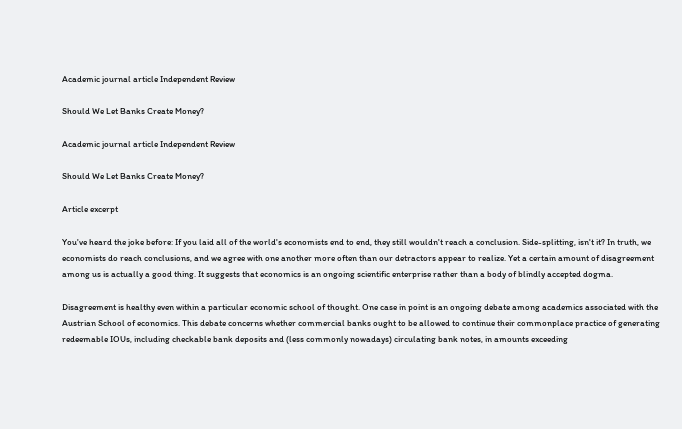Academic journal article Independent Review

Should We Let Banks Create Money?

Academic journal article Independent Review

Should We Let Banks Create Money?

Article excerpt

You've heard the joke before: If you laid all of the world's economists end to end, they still wouldn't reach a conclusion. Side-splitting, isn't it? In truth, we economists do reach conclusions, and we agree with one another more often than our detractors appear to realize. Yet a certain amount of disagreement among us is actually a good thing. It suggests that economics is an ongoing scientific enterprise rather than a body of blindly accepted dogma.

Disagreement is healthy even within a particular economic school of thought. One case in point is an ongoing debate among academics associated with the Austrian School of economics. This debate concerns whether commercial banks ought to be allowed to continue their commonplace practice of generating redeemable IOUs, including checkable bank deposits and (less commonly nowadays) circulating bank notes, in amounts exceeding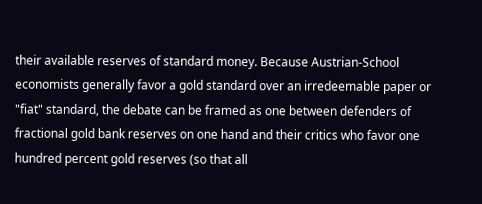their available reserves of standard money. Because Austrian-School economists generally favor a gold standard over an irredeemable paper or "fiat" standard, the debate can be framed as one between defenders of fractional gold bank reserves on one hand and their critics who favor one hundred percent gold reserves (so that all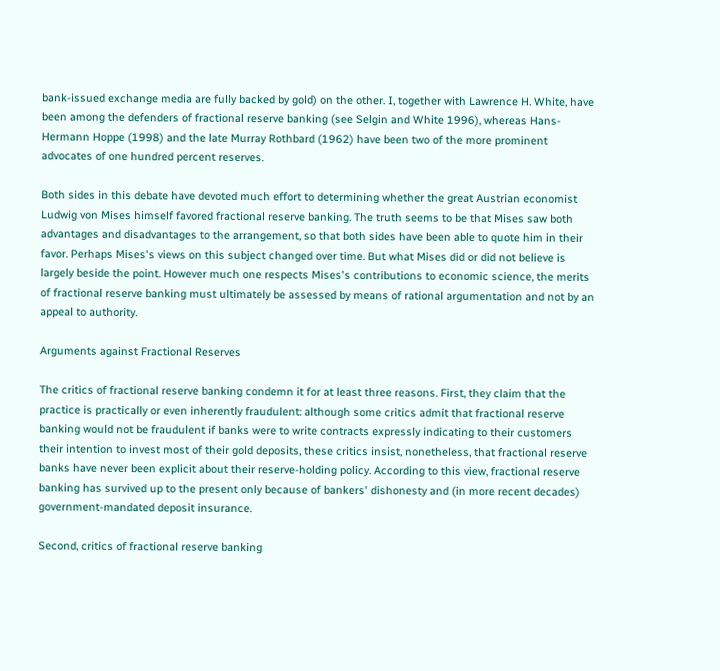bank-issued exchange media are fully backed by gold) on the other. I, together with Lawrence H. White, have been among the defenders of fractional reserve banking (see Selgin and White 1996), whereas Hans-Hermann Hoppe (1998) and the late Murray Rothbard (1962) have been two of the more prominent advocates of one hundred percent reserves.

Both sides in this debate have devoted much effort to determining whether the great Austrian economist Ludwig von Mises himself favored fractional reserve banking. The truth seems to be that Mises saw both advantages and disadvantages to the arrangement, so that both sides have been able to quote him in their favor. Perhaps Mises's views on this subject changed over time. But what Mises did or did not believe is largely beside the point. However much one respects Mises's contributions to economic science, the merits of fractional reserve banking must ultimately be assessed by means of rational argumentation and not by an appeal to authority.

Arguments against Fractional Reserves

The critics of fractional reserve banking condemn it for at least three reasons. First, they claim that the practice is practically or even inherently fraudulent: although some critics admit that fractional reserve banking would not be fraudulent if banks were to write contracts expressly indicating to their customers their intention to invest most of their gold deposits, these critics insist, nonetheless, that fractional reserve banks have never been explicit about their reserve-holding policy. According to this view, fractional reserve banking has survived up to the present only because of bankers' dishonesty and (in more recent decades) government-mandated deposit insurance.

Second, critics of fractional reserve banking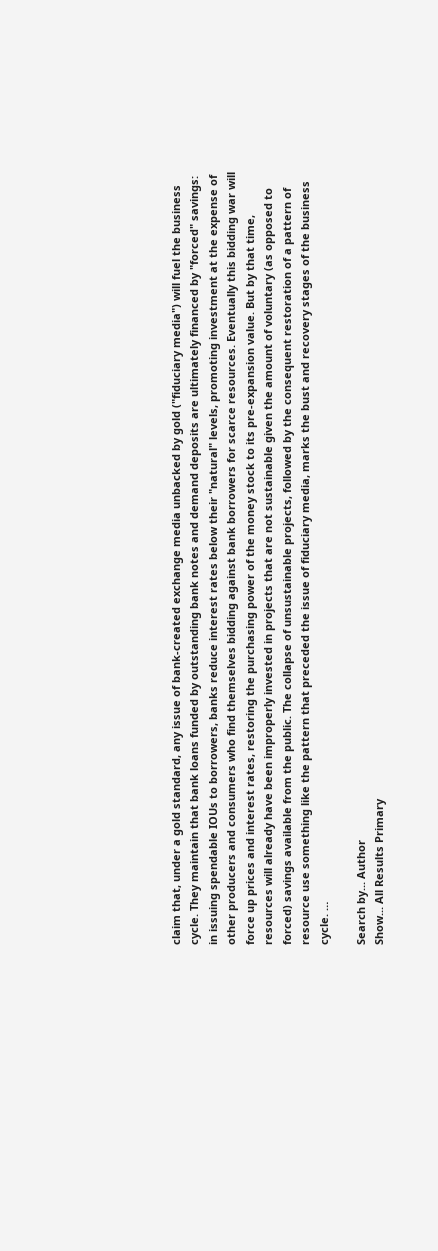claim that, under a gold standard, any issue of bank-created exchange media unbacked by gold ("fiduciary media") will fuel the business cycle. They maintain that bank loans funded by outstanding bank notes and demand deposits are ultimately financed by "forced" savings: in issuing spendable IOUs to borrowers, banks reduce interest rates below their "natural" levels, promoting investment at the expense of other producers and consumers who find themselves bidding against bank borrowers for scarce resources. Eventually this bidding war will force up prices and interest rates, restoring the purchasing power of the money stock to its pre-expansion value. But by that time, resources will already have been improperly invested in projects that are not sustainable given the amount of voluntary (as opposed to forced) savings available from the public. The collapse of unsustainable projects, followed by the consequent restoration of a pattern of resource use something like the pattern that preceded the issue of fiduciary media, marks the bust and recovery stages of the business cycle. …

Search by... Author
Show... All Results Primary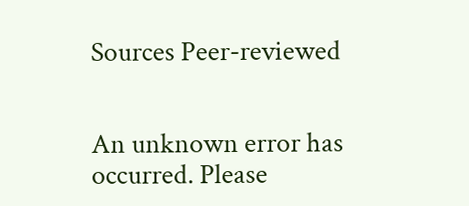Sources Peer-reviewed


An unknown error has occurred. Please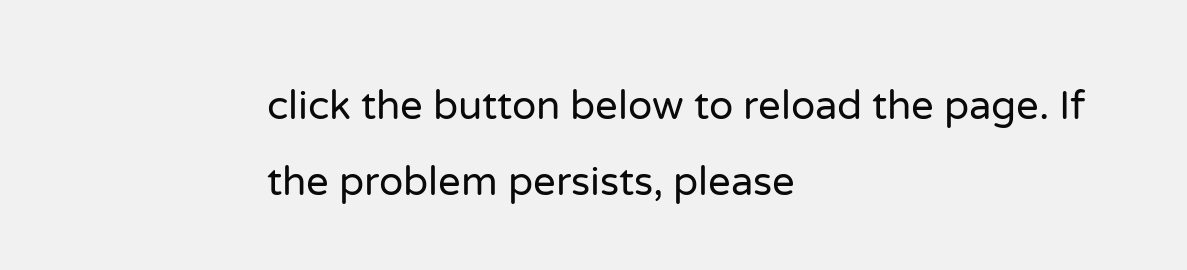click the button below to reload the page. If the problem persists, please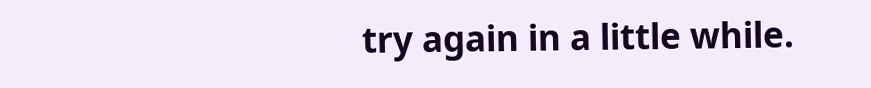try again in a little while.